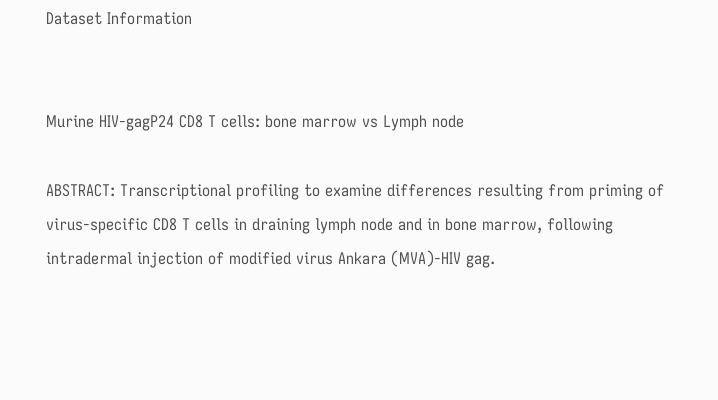Dataset Information


Murine HIV-gagP24 CD8 T cells: bone marrow vs Lymph node

ABSTRACT: Transcriptional profiling to examine differences resulting from priming of virus-specific CD8 T cells in draining lymph node and in bone marrow, following intradermal injection of modified virus Ankara (MVA)-HIV gag.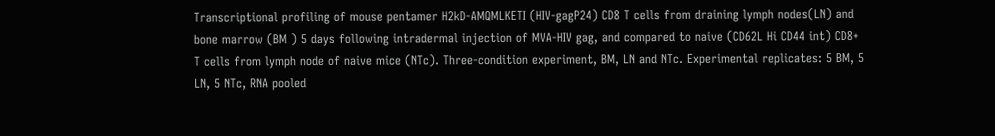Transcriptional profiling of mouse pentamer H2kD-AMQMLKETI (HIV-gagP24) CD8 T cells from draining lymph nodes(LN) and bone marrow (BM ) 5 days following intradermal injection of MVA-HIV gag, and compared to naive (CD62L Hi CD44 int) CD8+ T cells from lymph node of naive mice (NTc). Three-condition experiment, BM, LN and NTc. Experimental replicates: 5 BM, 5 LN, 5 NTc, RNA pooled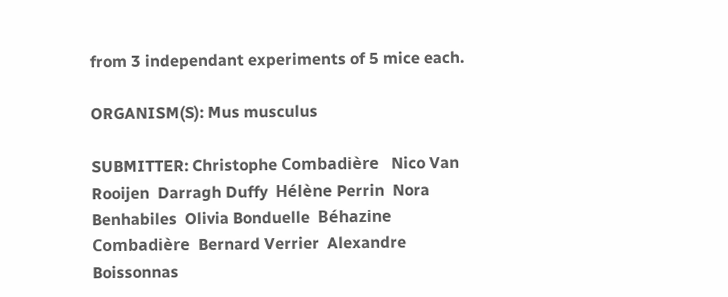from 3 independant experiments of 5 mice each.

ORGANISM(S): Mus musculus

SUBMITTER: Christophe Combadière   Nico Van Rooijen  Darragh Duffy  Hélène Perrin  Nora Benhabiles  Olivia Bonduelle  Béhazine Combadière  Bernard Verrier  Alexandre Boissonnas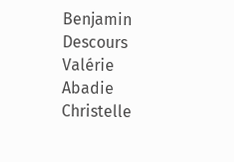Benjamin Descours  Valérie Abadie  Christelle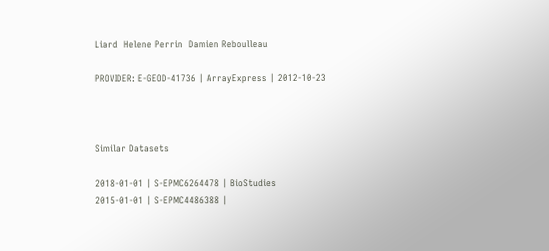Liard  Helene Perrin  Damien Reboulleau

PROVIDER: E-GEOD-41736 | ArrayExpress | 2012-10-23



Similar Datasets

2018-01-01 | S-EPMC6264478 | BioStudies
2015-01-01 | S-EPMC4486388 |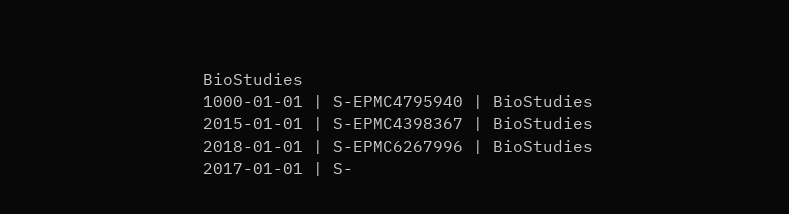BioStudies
1000-01-01 | S-EPMC4795940 | BioStudies
2015-01-01 | S-EPMC4398367 | BioStudies
2018-01-01 | S-EPMC6267996 | BioStudies
2017-01-01 | S-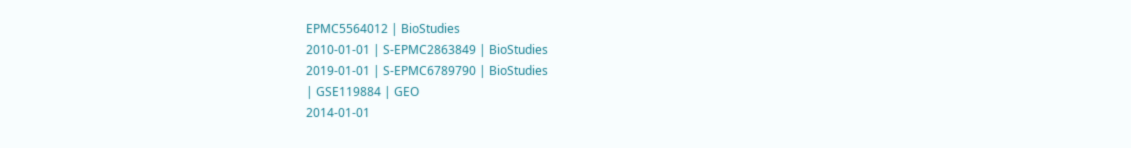EPMC5564012 | BioStudies
2010-01-01 | S-EPMC2863849 | BioStudies
2019-01-01 | S-EPMC6789790 | BioStudies
| GSE119884 | GEO
2014-01-01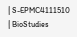| S-EPMC4111510 | BioStudies